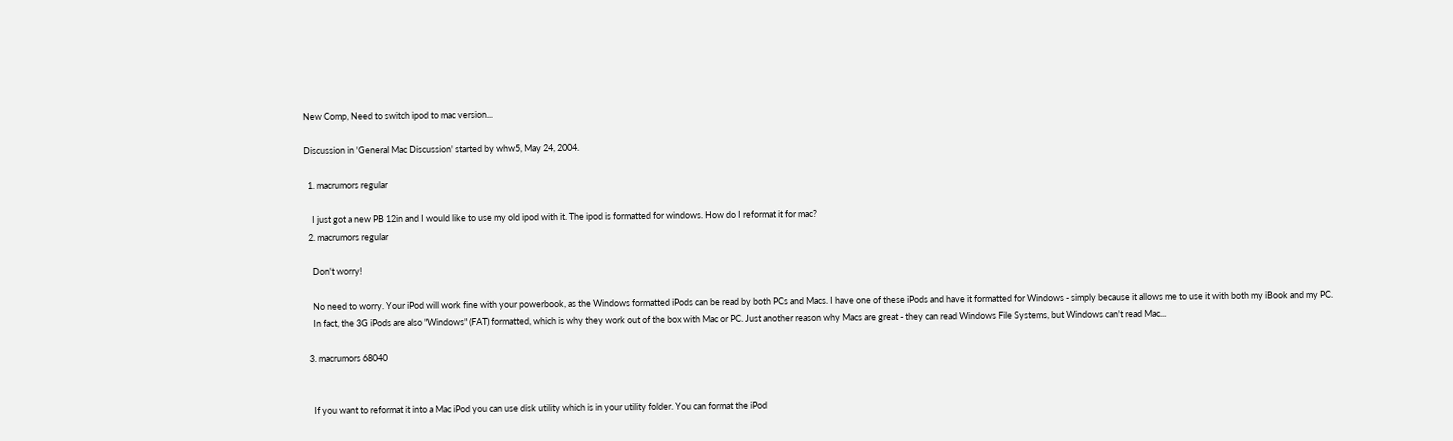New Comp, Need to switch ipod to mac version...

Discussion in 'General Mac Discussion' started by whw5, May 24, 2004.

  1. macrumors regular

    I just got a new PB 12in and I would like to use my old ipod with it. The ipod is formatted for windows. How do I reformat it for mac?
  2. macrumors regular

    Don't worry!

    No need to worry. Your iPod will work fine with your powerbook, as the Windows formatted iPods can be read by both PCs and Macs. I have one of these iPods and have it formatted for Windows - simply because it allows me to use it with both my iBook and my PC.
    In fact, the 3G iPods are also "Windows" (FAT) formatted, which is why they work out of the box with Mac or PC. Just another reason why Macs are great - they can read Windows File Systems, but Windows can't read Mac...

  3. macrumors 68040


    If you want to reformat it into a Mac iPod you can use disk utility which is in your utility folder. You can format the iPod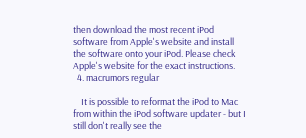then download the most recent iPod software from Apple's website and install the software onto your iPod. Please check Apple's website for the exact instructions.
  4. macrumors regular

    It is possible to reformat the iPod to Mac from within the iPod software updater - but I still don't really see the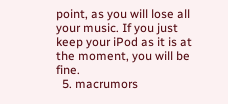point, as you will lose all your music. If you just keep your iPod as it is at the moment, you will be fine.
  5. macrumors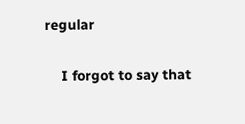regular

    I forgot to say that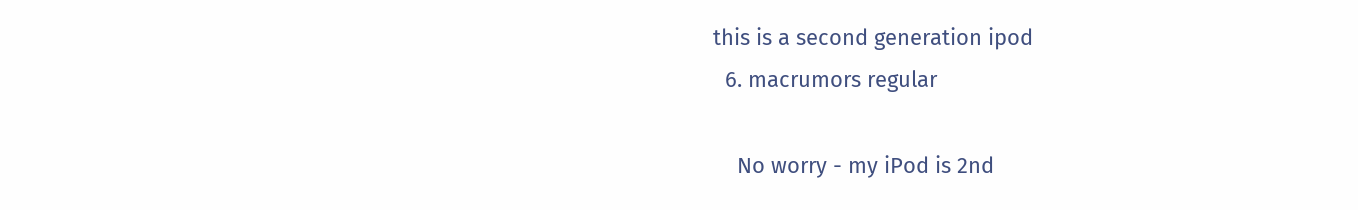this is a second generation ipod
  6. macrumors regular

    No worry - my iPod is 2nd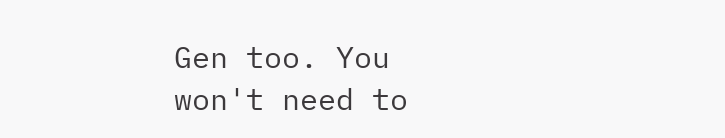Gen too. You won't need to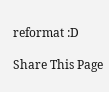reformat :D

Share This Page